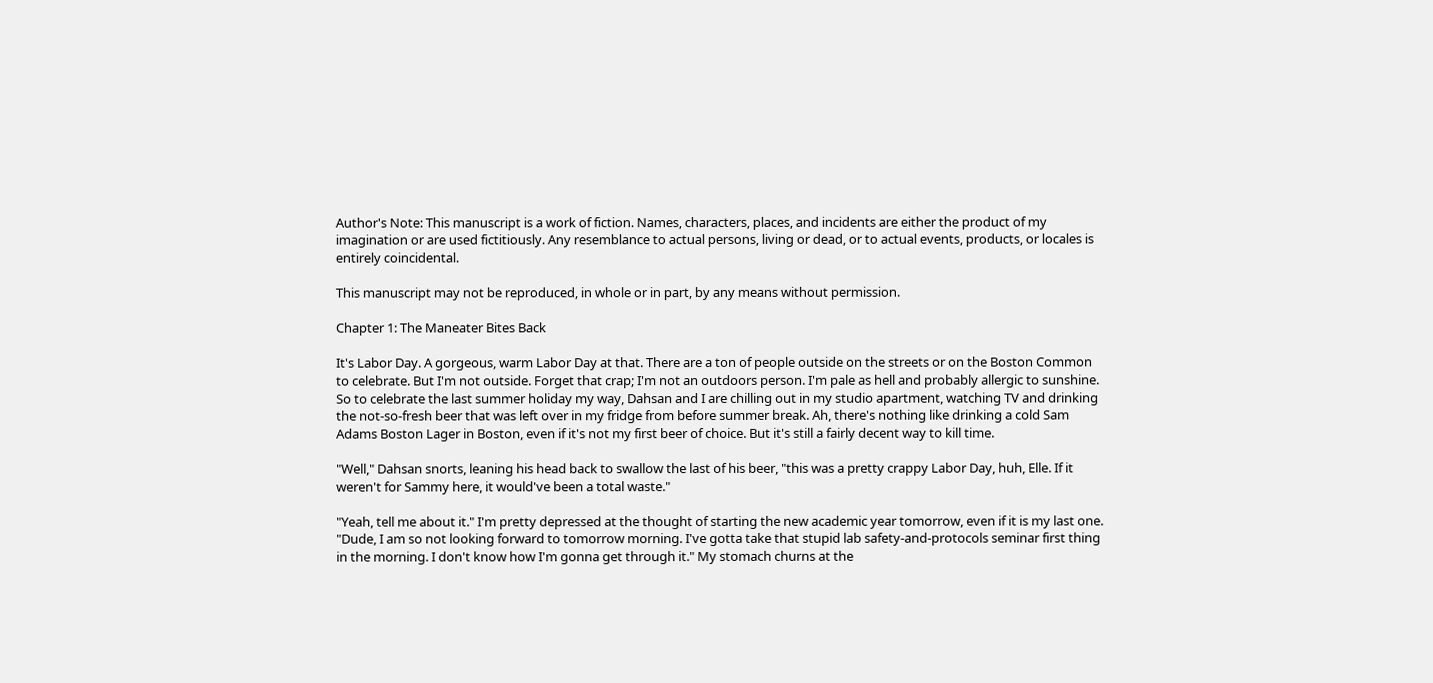Author's Note: This manuscript is a work of fiction. Names, characters, places, and incidents are either the product of my imagination or are used fictitiously. Any resemblance to actual persons, living or dead, or to actual events, products, or locales is entirely coincidental.

This manuscript may not be reproduced, in whole or in part, by any means without permission.

Chapter 1: The Maneater Bites Back

It's Labor Day. A gorgeous, warm Labor Day at that. There are a ton of people outside on the streets or on the Boston Common to celebrate. But I'm not outside. Forget that crap; I'm not an outdoors person. I'm pale as hell and probably allergic to sunshine. So to celebrate the last summer holiday my way, Dahsan and I are chilling out in my studio apartment, watching TV and drinking the not-so-fresh beer that was left over in my fridge from before summer break. Ah, there's nothing like drinking a cold Sam Adams Boston Lager in Boston, even if it's not my first beer of choice. But it's still a fairly decent way to kill time.

"Well," Dahsan snorts, leaning his head back to swallow the last of his beer, "this was a pretty crappy Labor Day, huh, Elle. If it weren't for Sammy here, it would've been a total waste."

"Yeah, tell me about it." I'm pretty depressed at the thought of starting the new academic year tomorrow, even if it is my last one. "Dude, I am so not looking forward to tomorrow morning. I've gotta take that stupid lab safety-and-protocols seminar first thing in the morning. I don't know how I'm gonna get through it." My stomach churns at the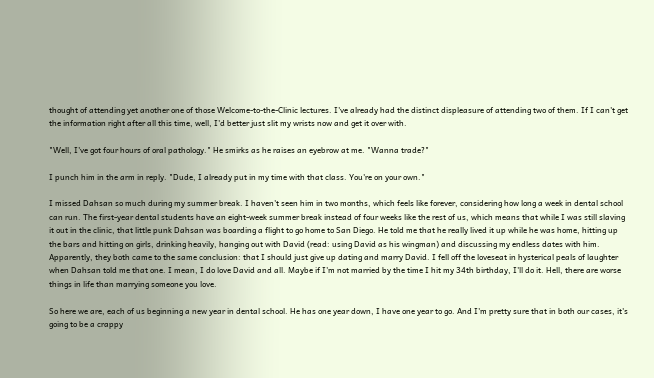thought of attending yet another one of those Welcome-to-the-Clinic lectures. I've already had the distinct displeasure of attending two of them. If I can't get the information right after all this time, well, I'd better just slit my wrists now and get it over with.

"Well, I've got four hours of oral pathology." He smirks as he raises an eyebrow at me. "Wanna trade?"

I punch him in the arm in reply. "Dude, I already put in my time with that class. You're on your own."

I missed Dahsan so much during my summer break. I haven't seen him in two months, which feels like forever, considering how long a week in dental school can run. The first-year dental students have an eight-week summer break instead of four weeks like the rest of us, which means that while I was still slaving it out in the clinic, that little punk Dahsan was boarding a flight to go home to San Diego. He told me that he really lived it up while he was home, hitting up the bars and hitting on girls, drinking heavily, hanging out with David (read: using David as his wingman) and discussing my endless dates with him. Apparently, they both came to the same conclusion: that I should just give up dating and marry David. I fell off the loveseat in hysterical peals of laughter when Dahsan told me that one. I mean, I do love David and all. Maybe if I'm not married by the time I hit my 34th birthday, I'll do it. Hell, there are worse things in life than marrying someone you love.

So here we are, each of us beginning a new year in dental school. He has one year down, I have one year to go. And I'm pretty sure that in both our cases, it's going to be a crappy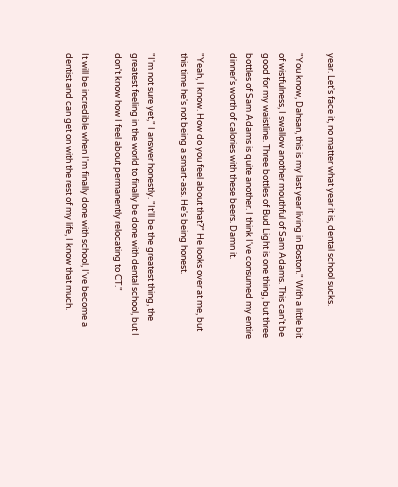year. Let's face it, no matter what year it is, dental school sucks.

"You know, Dahsan, this is my last year living in Boston." With a little bit of wistfulness, I swallow another mouthful of Sam Adams. This can't be good for my waistline. Three bottles of Bud Light is one thing, but three bottles of Sam Adams is quite another. I think I've consumed my entire dinner's worth of calories with these beers. Damn it.

"Yeah, I know. How do you feel about that?" He looks over at me, but this time he's not being a smart-ass. He's being honest.

"I'm not sure yet," I answer honestly. "It'll be the greatest thing, the greatest feeling in the world to finally be done with dental school, but I don't know how I feel about permanently relocating to CT."

It will be incredible when I'm finally done with school, I've become a dentist and can get on with the rest of my life, I know that much.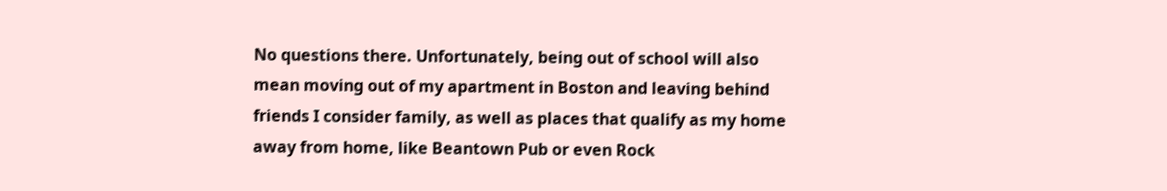No questions there. Unfortunately, being out of school will also mean moving out of my apartment in Boston and leaving behind friends I consider family, as well as places that qualify as my home away from home, like Beantown Pub or even Rock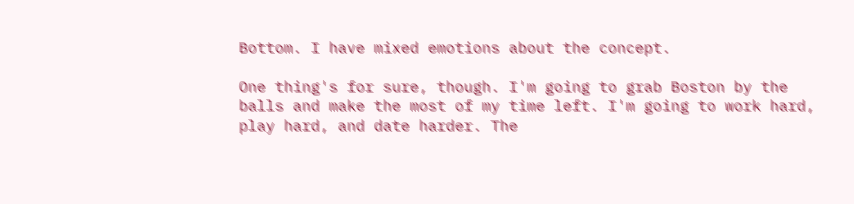Bottom. I have mixed emotions about the concept.

One thing's for sure, though. I'm going to grab Boston by the balls and make the most of my time left. I'm going to work hard, play hard, and date harder. The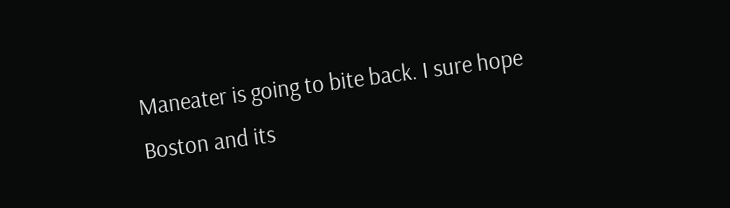Maneater is going to bite back. I sure hope Boston and its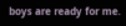boys are ready for me.